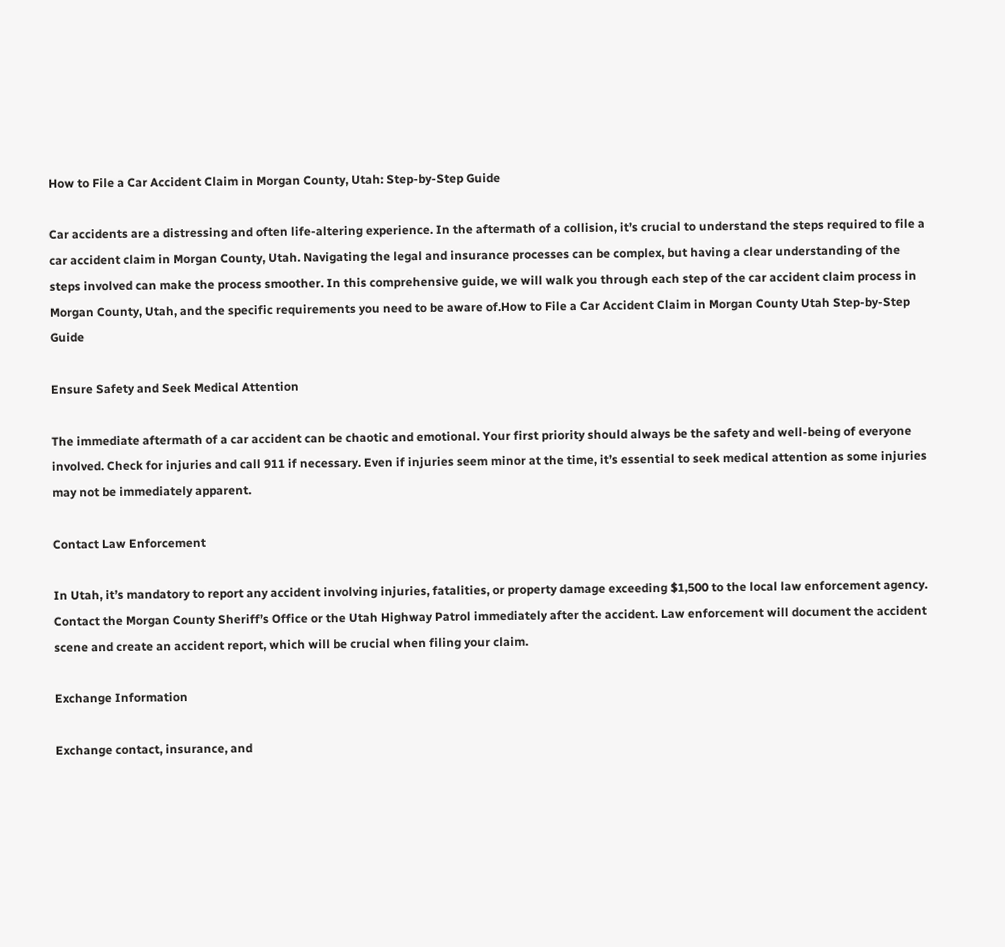How to File a Car Accident Claim in Morgan County, Utah: Step-by-Step Guide

Car accidents are a distressing and often life-altering experience. In the aftermath of a collision, it’s crucial to understand the steps required to file a car accident claim in Morgan County, Utah. Navigating the legal and insurance processes can be complex, but having a clear understanding of the steps involved can make the process smoother. In this comprehensive guide, we will walk you through each step of the car accident claim process in Morgan County, Utah, and the specific requirements you need to be aware of.How to File a Car Accident Claim in Morgan County Utah Step-by-Step Guide

Ensure Safety and Seek Medical Attention

The immediate aftermath of a car accident can be chaotic and emotional. Your first priority should always be the safety and well-being of everyone involved. Check for injuries and call 911 if necessary. Even if injuries seem minor at the time, it’s essential to seek medical attention as some injuries may not be immediately apparent.

Contact Law Enforcement

In Utah, it’s mandatory to report any accident involving injuries, fatalities, or property damage exceeding $1,500 to the local law enforcement agency. Contact the Morgan County Sheriff’s Office or the Utah Highway Patrol immediately after the accident. Law enforcement will document the accident scene and create an accident report, which will be crucial when filing your claim.

Exchange Information

Exchange contact, insurance, and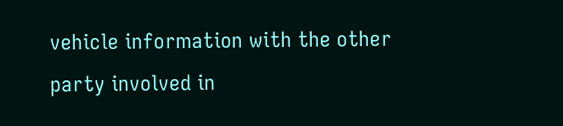vehicle information with the other party involved in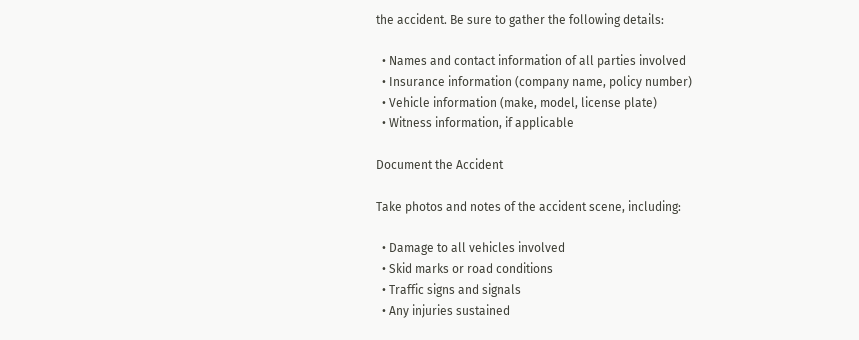the accident. Be sure to gather the following details:

  • Names and contact information of all parties involved
  • Insurance information (company name, policy number)
  • Vehicle information (make, model, license plate)
  • Witness information, if applicable

Document the Accident

Take photos and notes of the accident scene, including:

  • Damage to all vehicles involved
  • Skid marks or road conditions
  • Traffic signs and signals
  • Any injuries sustained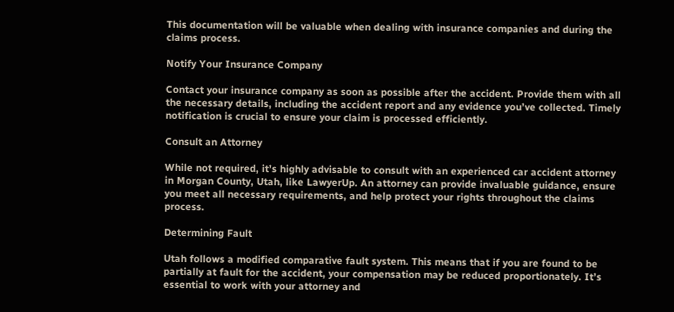This documentation will be valuable when dealing with insurance companies and during the claims process.

Notify Your Insurance Company

Contact your insurance company as soon as possible after the accident. Provide them with all the necessary details, including the accident report and any evidence you’ve collected. Timely notification is crucial to ensure your claim is processed efficiently.

Consult an Attorney

While not required, it’s highly advisable to consult with an experienced car accident attorney in Morgan County, Utah, like LawyerUp. An attorney can provide invaluable guidance, ensure you meet all necessary requirements, and help protect your rights throughout the claims process.

Determining Fault

Utah follows a modified comparative fault system. This means that if you are found to be partially at fault for the accident, your compensation may be reduced proportionately. It’s essential to work with your attorney and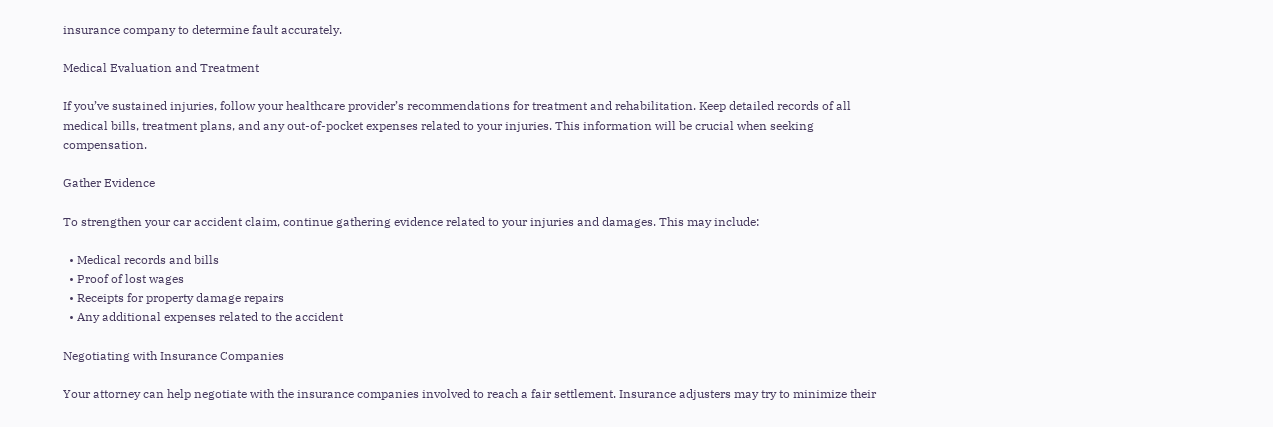insurance company to determine fault accurately.

Medical Evaluation and Treatment

If you’ve sustained injuries, follow your healthcare provider’s recommendations for treatment and rehabilitation. Keep detailed records of all medical bills, treatment plans, and any out-of-pocket expenses related to your injuries. This information will be crucial when seeking compensation.

Gather Evidence

To strengthen your car accident claim, continue gathering evidence related to your injuries and damages. This may include:

  • Medical records and bills
  • Proof of lost wages
  • Receipts for property damage repairs
  • Any additional expenses related to the accident

Negotiating with Insurance Companies

Your attorney can help negotiate with the insurance companies involved to reach a fair settlement. Insurance adjusters may try to minimize their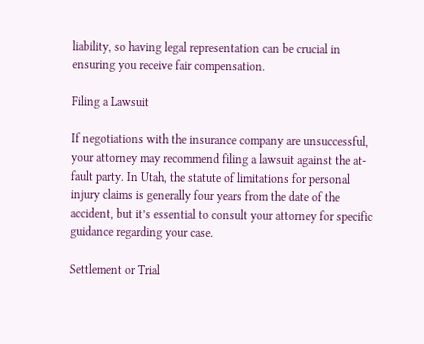liability, so having legal representation can be crucial in ensuring you receive fair compensation.

Filing a Lawsuit

If negotiations with the insurance company are unsuccessful, your attorney may recommend filing a lawsuit against the at-fault party. In Utah, the statute of limitations for personal injury claims is generally four years from the date of the accident, but it’s essential to consult your attorney for specific guidance regarding your case.

Settlement or Trial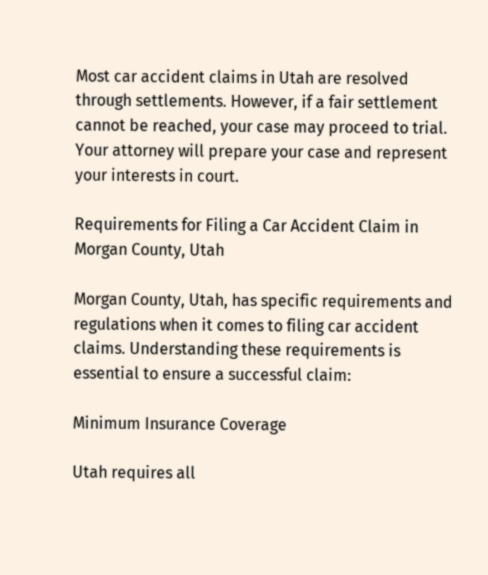Most car accident claims in Utah are resolved through settlements. However, if a fair settlement cannot be reached, your case may proceed to trial. Your attorney will prepare your case and represent your interests in court.

Requirements for Filing a Car Accident Claim in Morgan County, Utah

Morgan County, Utah, has specific requirements and regulations when it comes to filing car accident claims. Understanding these requirements is essential to ensure a successful claim:

Minimum Insurance Coverage

Utah requires all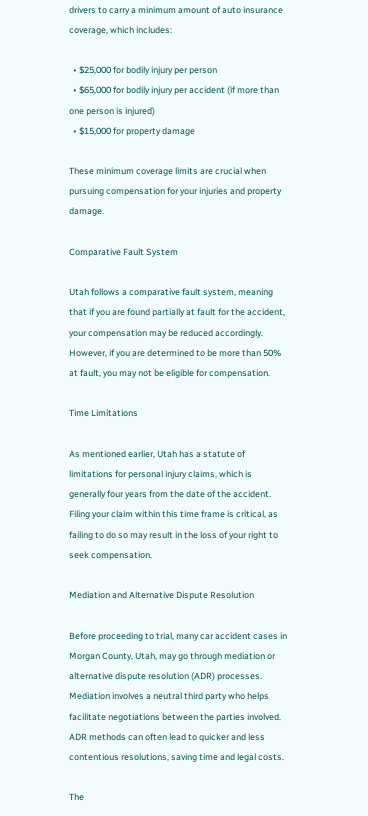drivers to carry a minimum amount of auto insurance coverage, which includes:

  • $25,000 for bodily injury per person
  • $65,000 for bodily injury per accident (if more than one person is injured)
  • $15,000 for property damage

These minimum coverage limits are crucial when pursuing compensation for your injuries and property damage.

Comparative Fault System

Utah follows a comparative fault system, meaning that if you are found partially at fault for the accident, your compensation may be reduced accordingly. However, if you are determined to be more than 50% at fault, you may not be eligible for compensation.

Time Limitations

As mentioned earlier, Utah has a statute of limitations for personal injury claims, which is generally four years from the date of the accident. Filing your claim within this time frame is critical, as failing to do so may result in the loss of your right to seek compensation.

Mediation and Alternative Dispute Resolution

Before proceeding to trial, many car accident cases in Morgan County, Utah, may go through mediation or alternative dispute resolution (ADR) processes. Mediation involves a neutral third party who helps facilitate negotiations between the parties involved. ADR methods can often lead to quicker and less contentious resolutions, saving time and legal costs.

The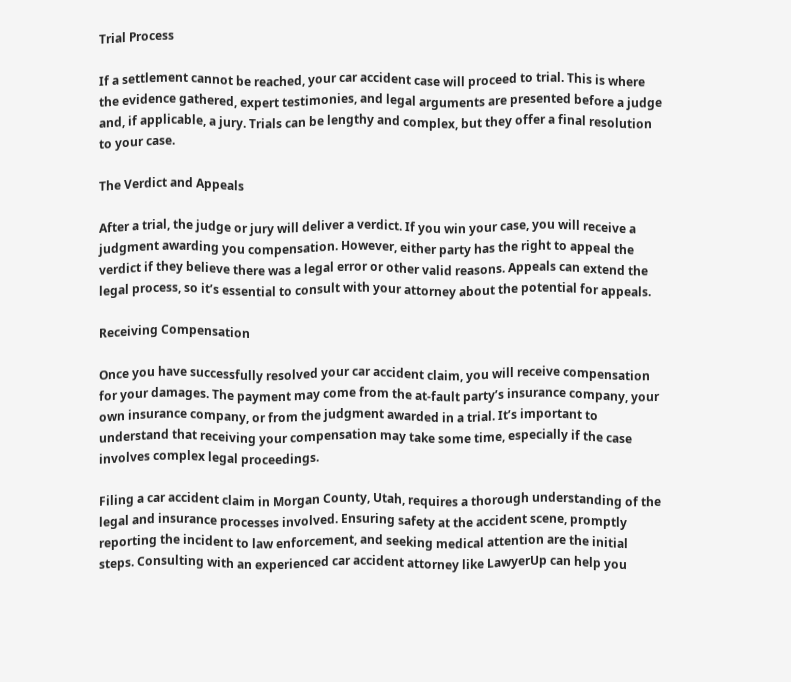Trial Process

If a settlement cannot be reached, your car accident case will proceed to trial. This is where the evidence gathered, expert testimonies, and legal arguments are presented before a judge and, if applicable, a jury. Trials can be lengthy and complex, but they offer a final resolution to your case.

The Verdict and Appeals

After a trial, the judge or jury will deliver a verdict. If you win your case, you will receive a judgment awarding you compensation. However, either party has the right to appeal the verdict if they believe there was a legal error or other valid reasons. Appeals can extend the legal process, so it’s essential to consult with your attorney about the potential for appeals.

Receiving Compensation

Once you have successfully resolved your car accident claim, you will receive compensation for your damages. The payment may come from the at-fault party’s insurance company, your own insurance company, or from the judgment awarded in a trial. It’s important to understand that receiving your compensation may take some time, especially if the case involves complex legal proceedings.

Filing a car accident claim in Morgan County, Utah, requires a thorough understanding of the legal and insurance processes involved. Ensuring safety at the accident scene, promptly reporting the incident to law enforcement, and seeking medical attention are the initial steps. Consulting with an experienced car accident attorney like LawyerUp can help you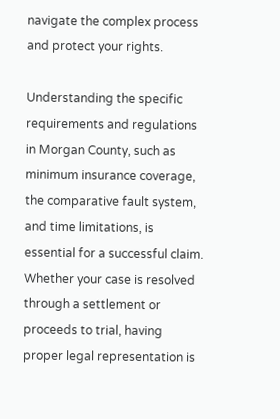navigate the complex process and protect your rights.

Understanding the specific requirements and regulations in Morgan County, such as minimum insurance coverage, the comparative fault system, and time limitations, is essential for a successful claim. Whether your case is resolved through a settlement or proceeds to trial, having proper legal representation is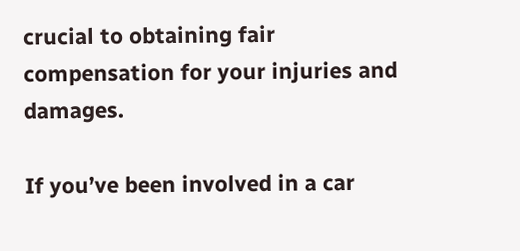crucial to obtaining fair compensation for your injuries and damages.

If you’ve been involved in a car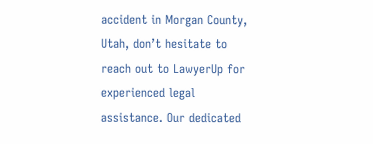accident in Morgan County, Utah, don’t hesitate to reach out to LawyerUp for experienced legal assistance. Our dedicated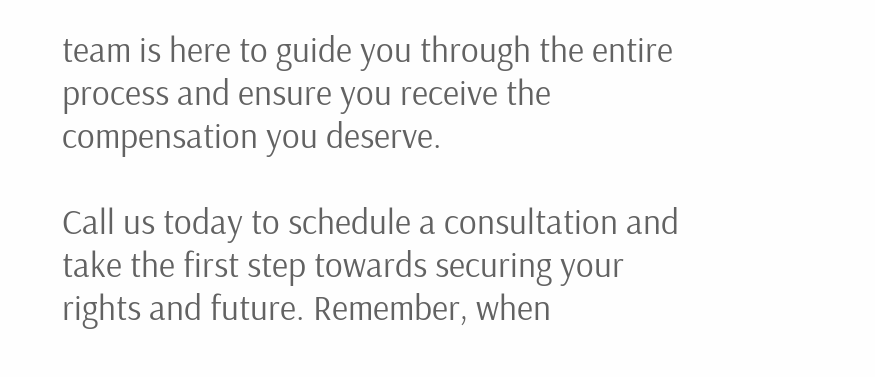team is here to guide you through the entire process and ensure you receive the compensation you deserve.

Call us today to schedule a consultation and take the first step towards securing your rights and future. Remember, when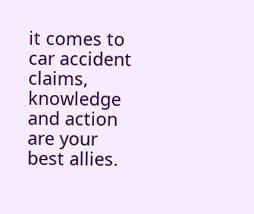it comes to car accident claims, knowledge and action are your best allies.